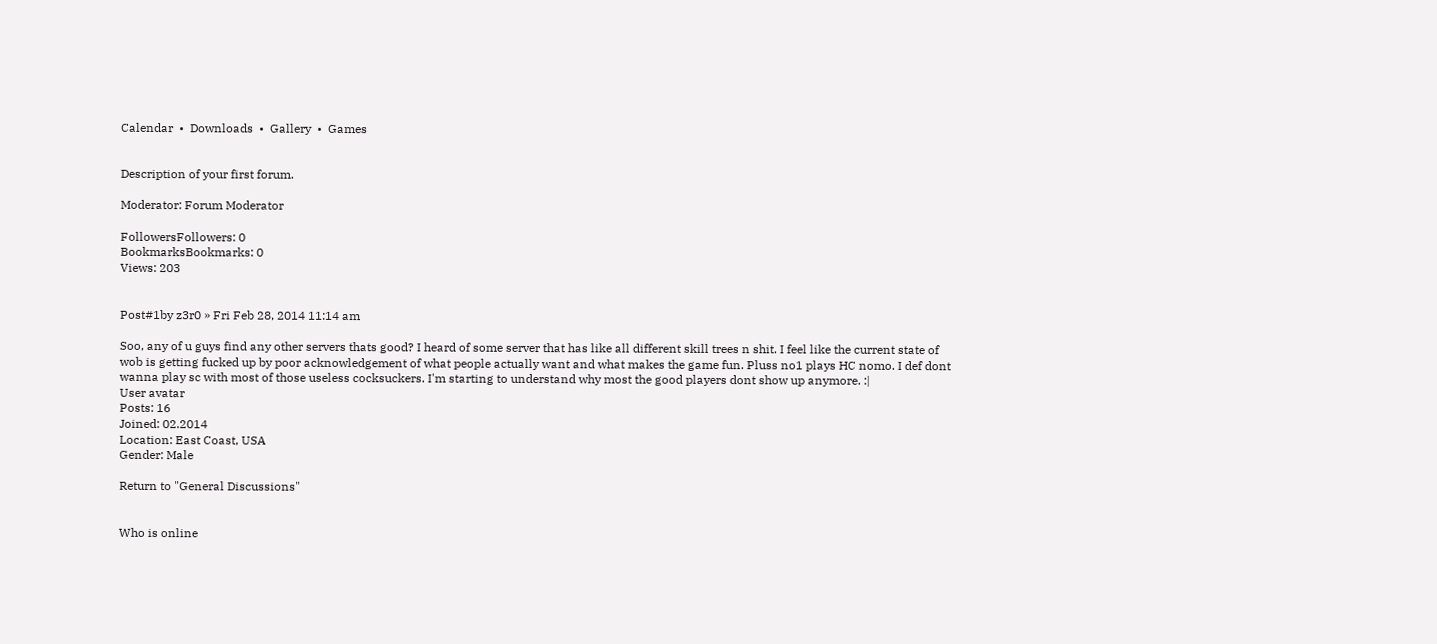Calendar  •  Downloads  •  Gallery  •  Games


Description of your first forum.

Moderator: Forum Moderator

FollowersFollowers: 0
BookmarksBookmarks: 0
Views: 203


Post#1by z3r0 » Fri Feb 28, 2014 11:14 am

Soo, any of u guys find any other servers thats good? I heard of some server that has like all different skill trees n shit. I feel like the current state of wob is getting fucked up by poor acknowledgement of what people actually want and what makes the game fun. Pluss no1 plays HC nomo. I def dont wanna play sc with most of those useless cocksuckers. I'm starting to understand why most the good players dont show up anymore. :|
User avatar
Posts: 16
Joined: 02.2014
Location: East Coast, USA
Gender: Male

Return to "General Discussions"


Who is online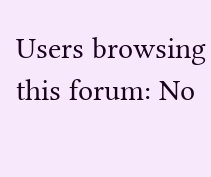Users browsing this forum: No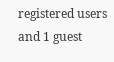registered users and 1 guest